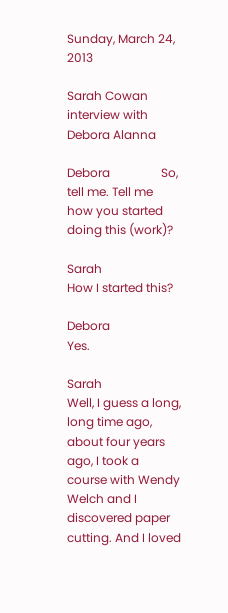Sunday, March 24, 2013

Sarah Cowan interview with Debora Alanna

Debora                 So, tell me. Tell me how you started doing this (work)?

Sarah                    How I started this?

Debora                 Yes.

Sarah                    Well, I guess a long, long time ago, about four years ago, I took a course with Wendy Welch and I discovered paper cutting. And I loved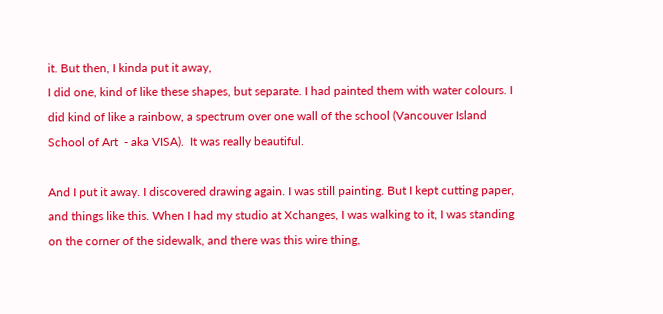it. But then, I kinda put it away,
I did one, kind of like these shapes, but separate. I had painted them with water colours. I did kind of like a rainbow, a spectrum over one wall of the school (Vancouver Island School of Art  - aka VISA).  It was really beautiful.

And I put it away. I discovered drawing again. I was still painting. But I kept cutting paper, and things like this. When I had my studio at Xchanges, I was walking to it, I was standing on the corner of the sidewalk, and there was this wire thing,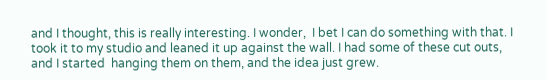and I thought, this is really interesting. I wonder,  I bet I can do something with that. I took it to my studio and leaned it up against the wall. I had some of these cut outs, and I started  hanging them on them, and the idea just grew.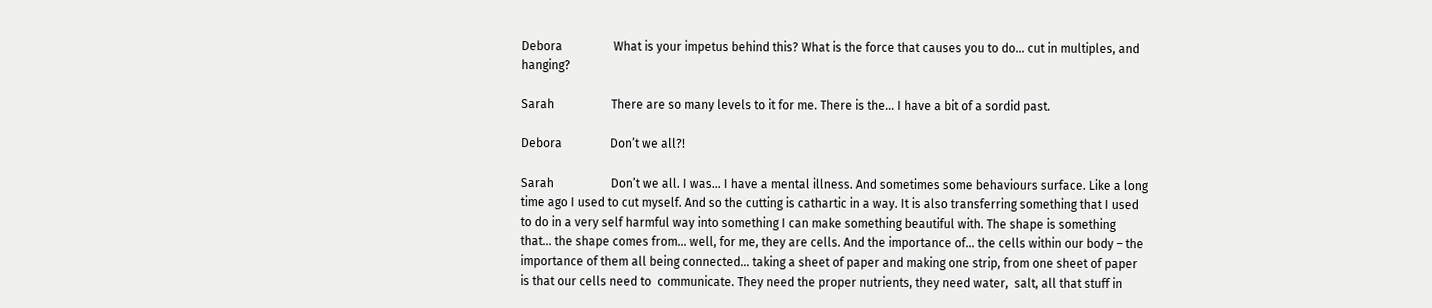Debora                 What is your impetus behind this? What is the force that causes you to do... cut in multiples, and hanging?

Sarah                   There are so many levels to it for me. There is the... I have a bit of a sordid past.

Debora                Don’t we all?!

Sarah                   Don’t we all. I was... I have a mental illness. And sometimes some behaviours surface. Like a long time ago I used to cut myself. And so the cutting is cathartic in a way. It is also transferring something that I used to do in a very self harmful way into something I can make something beautiful with. The shape is something that... the shape comes from... well, for me, they are cells. And the importance of... the cells within our body – the importance of them all being connected... taking a sheet of paper and making one strip, from one sheet of paper is that our cells need to  communicate. They need the proper nutrients, they need water,  salt, all that stuff in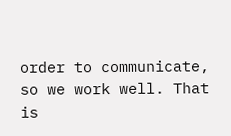order to communicate, so we work well. That is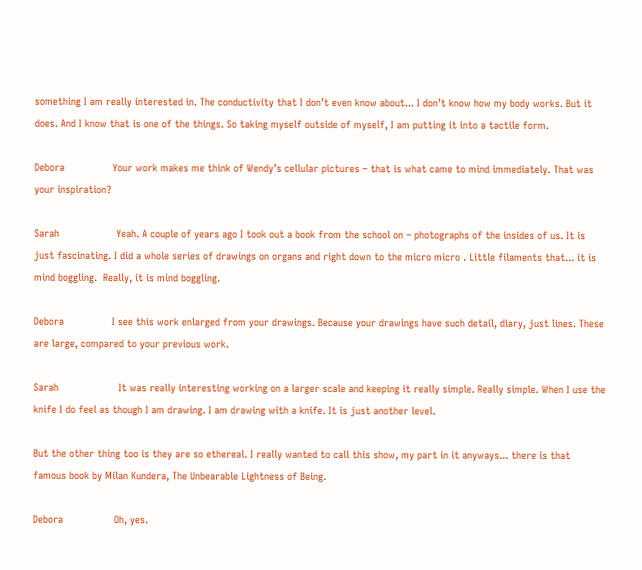something I am really interested in. The conductivity that I don’t even know about... I don’t know how my body works. But it does. And I know that is one of the things. So taking myself outside of myself, I am putting it into a tactile form.

Debora                Your work makes me think of Wendy’s cellular pictures – that is what came to mind immediately. That was your inspiration?

Sarah                   Yeah. A couple of years ago I took out a book from the school on – photographs of the insides of us. It is just fascinating. I did a whole series of drawings on organs and right down to the micro micro . Little filaments that... it is mind boggling.  Really, it is mind boggling.

Debora                I see this work enlarged from your drawings. Because your drawings have such detail, diary, just lines. These are large, compared to your previous work.

Sarah                    It was really interesting working on a larger scale and keeping it really simple. Really simple. When I use the knife I do feel as though I am drawing. I am drawing with a knife. It is just another level.

But the other thing too is they are so ethereal. I really wanted to call this show, my part in it anyways... there is that famous book by Milan Kundera, The Unbearable Lightness of Being.

Debora                 Oh, yes.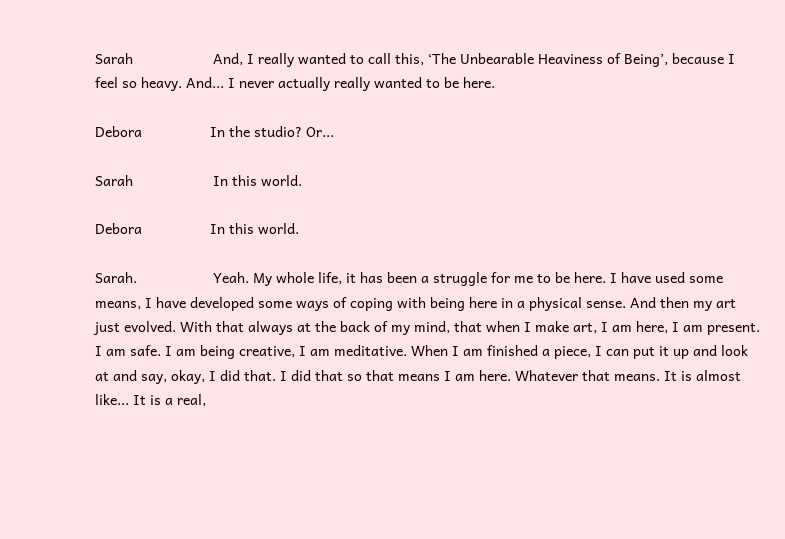Sarah                    And, I really wanted to call this, ‘The Unbearable Heaviness of Being’, because I feel so heavy. And... I never actually really wanted to be here.

Debora                 In the studio? Or...

Sarah                    In this world.

Debora                 In this world.

Sarah.                   Yeah. My whole life, it has been a struggle for me to be here. I have used some means, I have developed some ways of coping with being here in a physical sense. And then my art just evolved. With that always at the back of my mind, that when I make art, I am here, I am present. I am safe. I am being creative, I am meditative. When I am finished a piece, I can put it up and look at and say, okay, I did that. I did that so that means I am here. Whatever that means. It is almost like... It is a real,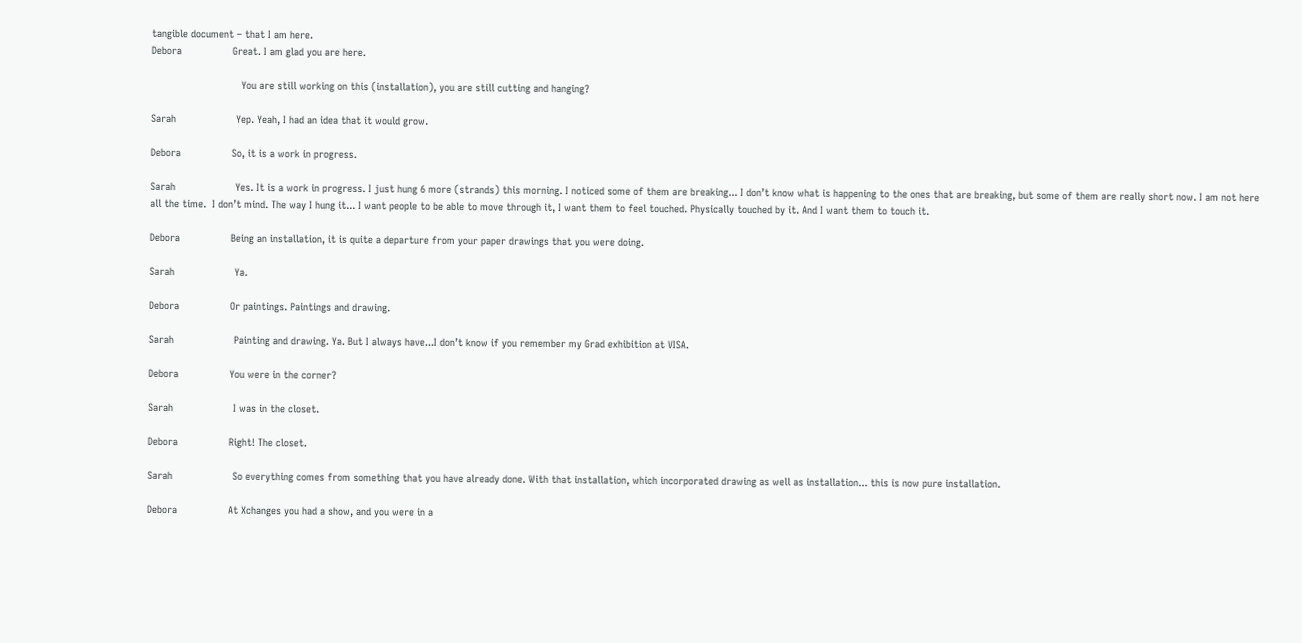tangible document – that I am here.
Debora                 Great. I am glad you are here.

                              You are still working on this (installation), you are still cutting and hanging?

Sarah                    Yep. Yeah, I had an idea that it would grow.

Debora                 So, it is a work in progress.

Sarah                    Yes. It is a work in progress. I just hung 6 more (strands) this morning. I noticed some of them are breaking... I don’t know what is happening to the ones that are breaking, but some of them are really short now. I am not here all the time.  I don’t mind. The way I hung it... I want people to be able to move through it, I want them to feel touched. Physically touched by it. And I want them to touch it.

Debora                 Being an installation, it is quite a departure from your paper drawings that you were doing.

Sarah                    Ya.

Debora                 Or paintings. Paintings and drawing.

Sarah                    Painting and drawing. Ya. But I always have...I don’t know if you remember my Grad exhibition at VISA.

Debora                 You were in the corner?

Sarah                    I was in the closet.

Debora                 Right! The closet.

Sarah                    So everything comes from something that you have already done. With that installation, which incorporated drawing as well as installation... this is now pure installation.

Debora                 At Xchanges you had a show, and you were in a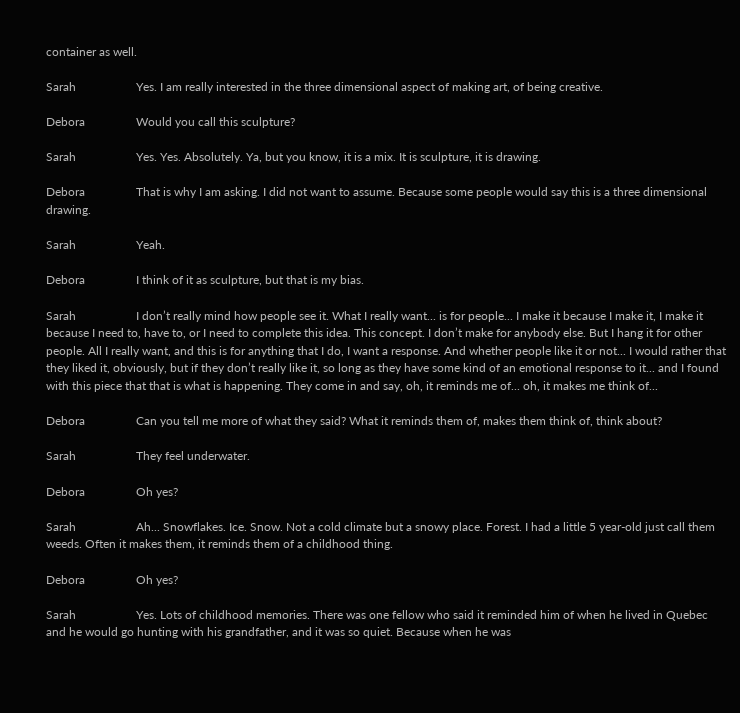container as well.

Sarah                    Yes. I am really interested in the three dimensional aspect of making art, of being creative.

Debora                 Would you call this sculpture?

Sarah                    Yes. Yes. Absolutely. Ya, but you know, it is a mix. It is sculpture, it is drawing.

Debora                 That is why I am asking. I did not want to assume. Because some people would say this is a three dimensional drawing.

Sarah                    Yeah.

Debora                 I think of it as sculpture, but that is my bias.

Sarah                    I don’t really mind how people see it. What I really want... is for people... I make it because I make it, I make it because I need to, have to, or I need to complete this idea. This concept. I don’t make for anybody else. But I hang it for other people. All I really want, and this is for anything that I do, I want a response. And whether people like it or not... I would rather that they liked it, obviously, but if they don’t really like it, so long as they have some kind of an emotional response to it... and I found with this piece that that is what is happening. They come in and say, oh, it reminds me of... oh, it makes me think of...

Debora                 Can you tell me more of what they said? What it reminds them of, makes them think of, think about?

Sarah                    They feel underwater.

Debora                 Oh yes?

Sarah                    Ah... Snowflakes. Ice. Snow. Not a cold climate but a snowy place. Forest. I had a little 5 year-old just call them weeds. Often it makes them, it reminds them of a childhood thing.

Debora                 Oh yes?

Sarah                    Yes. Lots of childhood memories. There was one fellow who said it reminded him of when he lived in Quebec and he would go hunting with his grandfather, and it was so quiet. Because when he was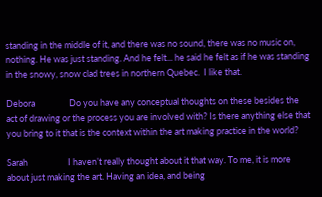standing in the middle of it, and there was no sound, there was no music on, nothing. He was just standing. And he felt... he said he felt as if he was standing in the snowy, snow clad trees in northern Quebec.  I like that.

Debora                 Do you have any conceptual thoughts on these besides the act of drawing or the process you are involved with? Is there anything else that you bring to it that is the context within the art making practice in the world?

Sarah                    I haven’t really thought about it that way. To me, it is more about just making the art. Having an idea, and being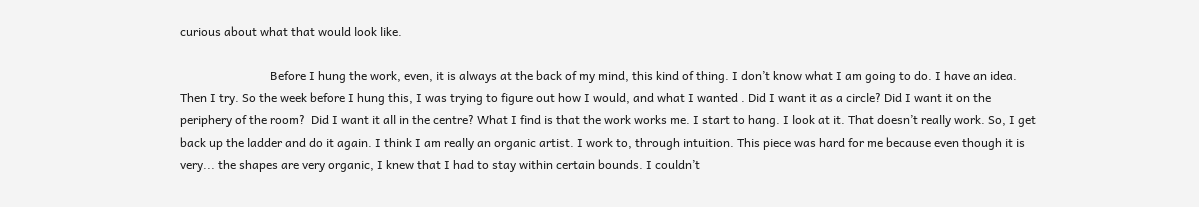curious about what that would look like.

                              Before I hung the work, even, it is always at the back of my mind, this kind of thing. I don’t know what I am going to do. I have an idea. Then I try. So the week before I hung this, I was trying to figure out how I would, and what I wanted . Did I want it as a circle? Did I want it on the periphery of the room?  Did I want it all in the centre? What I find is that the work works me. I start to hang. I look at it. That doesn’t really work. So, I get back up the ladder and do it again. I think I am really an organic artist. I work to, through intuition. This piece was hard for me because even though it is very... the shapes are very organic, I knew that I had to stay within certain bounds. I couldn’t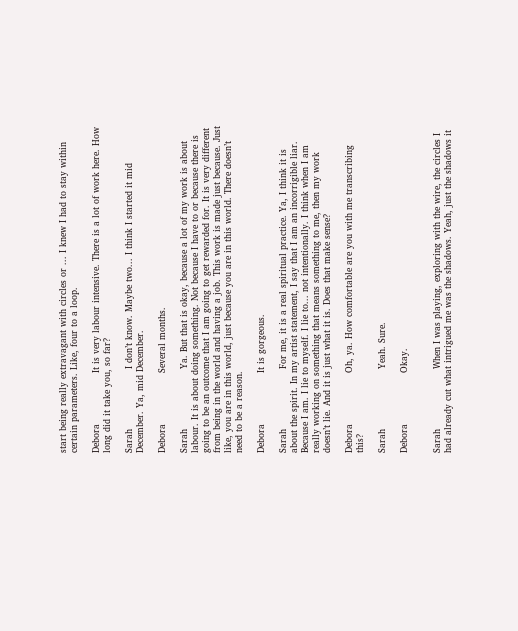start being really extravagant with circles or ... I knew I had to stay within certain parameters. Like, four to a loop.

Debora                 It is very labour intensive. There is a lot of work here. How long did it take you, so far?

Sarah                    I don’t know. Maybe two... I think I started it mid December. Ya, mid December.

Debora                 Several months.

Sarah                    Ya. But that is okay, because a lot of my work is about labour. It is about doing something. Not because I have to or because there is going to be an outcome that I am going to get rewarded for. It is very different from being in the world and having a job. This work is made just because. Just like, you are in this world, just because you are in this world. There doesn’t need to be a reason.

Debora                 It is gorgeous.

Sarah                    For me, it is a real spiritual practice. Ya, I think it is about the spirit. In my artist statement, I say that I am an incorrigible liar. Because I am. I lie to myself. I lie to... not intentionally. I think when I am really working on something that means something to me, then my work doesn’t lie. And it is just what it is. Does that make sense?

Debora                 Oh, ya. How comfortable are you with me transcribing this?

Sarah                    Yeah. Sure.

Debora                 Okay.


Sarah                    When I was playing, exploring with the wire, the circles I had already cut what intrigued me was the shadows. Yeah, just the shadows it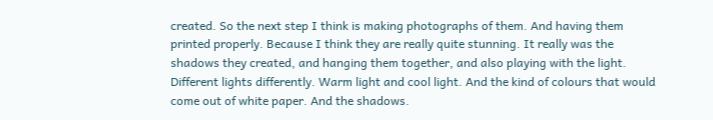created. So the next step I think is making photographs of them. And having them printed properly. Because I think they are really quite stunning. It really was the shadows they created, and hanging them together, and also playing with the light. Different lights differently. Warm light and cool light. And the kind of colours that would come out of white paper. And the shadows.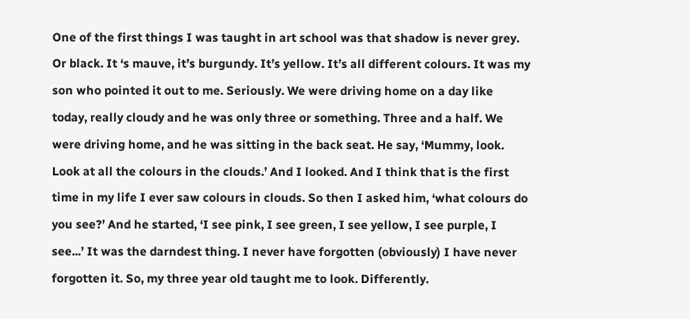One of the first things I was taught in art school was that shadow is never grey. Or black. It ‘s mauve, it’s burgundy. It’s yellow. It’s all different colours. It was my son who pointed it out to me. Seriously. We were driving home on a day like today, really cloudy and he was only three or something. Three and a half. We were driving home, and he was sitting in the back seat. He say, ‘Mummy, look. Look at all the colours in the clouds.’ And I looked. And I think that is the first time in my life I ever saw colours in clouds. So then I asked him, ‘what colours do you see?’ And he started, ‘I see pink, I see green, I see yellow, I see purple, I see...’ It was the darndest thing. I never have forgotten (obviously) I have never forgotten it. So, my three year old taught me to look. Differently.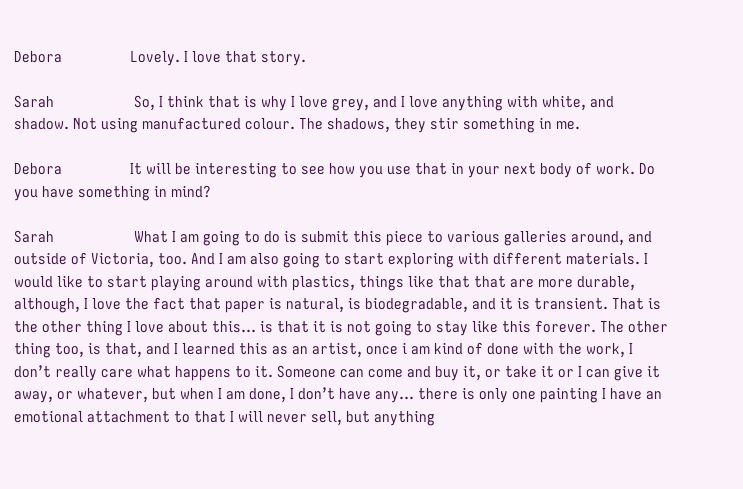Debora                 Lovely. I love that story.

Sarah                    So, I think that is why I love grey, and I love anything with white, and shadow. Not using manufactured colour. The shadows, they stir something in me.

Debora                 It will be interesting to see how you use that in your next body of work. Do you have something in mind?

Sarah                    What I am going to do is submit this piece to various galleries around, and outside of Victoria, too. And I am also going to start exploring with different materials. I would like to start playing around with plastics, things like that that are more durable, although, I love the fact that paper is natural, is biodegradable, and it is transient. That is the other thing I love about this... is that it is not going to stay like this forever. The other thing too, is that, and I learned this as an artist, once i am kind of done with the work, I don’t really care what happens to it. Someone can come and buy it, or take it or I can give it away, or whatever, but when I am done, I don’t have any... there is only one painting I have an emotional attachment to that I will never sell, but anything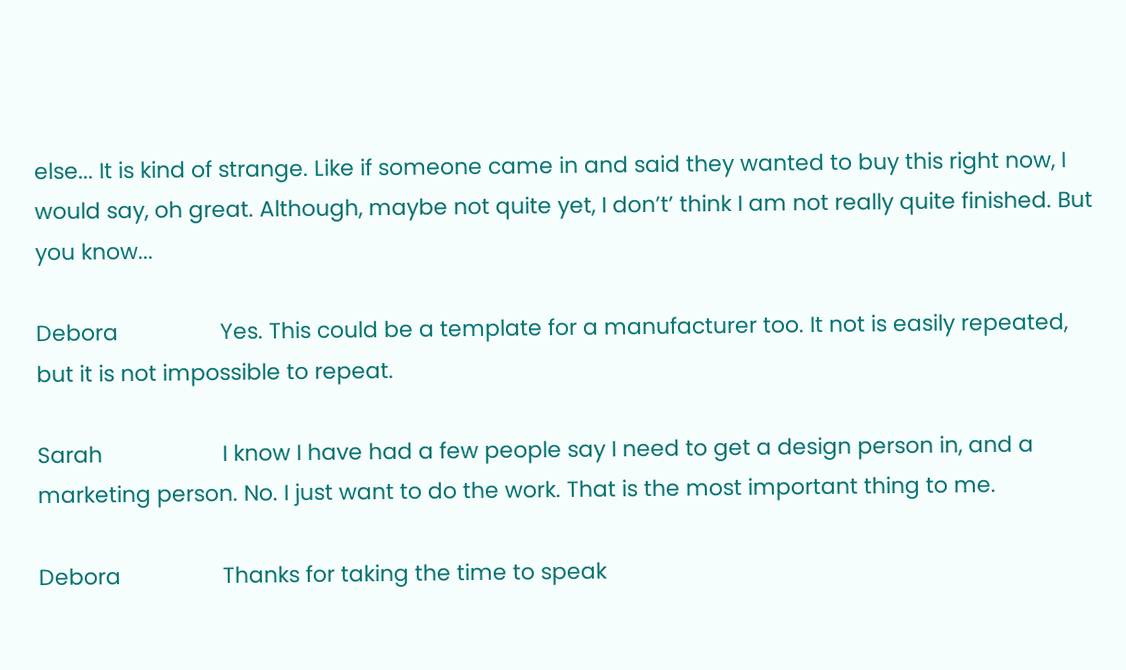else... It is kind of strange. Like if someone came in and said they wanted to buy this right now, I would say, oh great. Although, maybe not quite yet, I don’t’ think I am not really quite finished. But you know...

Debora                 Yes. This could be a template for a manufacturer too. It not is easily repeated, but it is not impossible to repeat.

Sarah                    I know I have had a few people say I need to get a design person in, and a marketing person. No. I just want to do the work. That is the most important thing to me.

Debora                 Thanks for taking the time to speak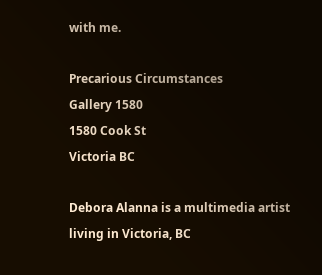with me.

Precarious Circumstances
Gallery 1580
1580 Cook St
Victoria BC

Debora Alanna is a multimedia artist living in Victoria, BC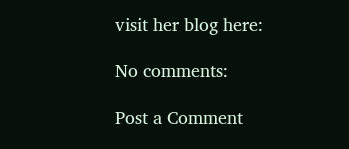visit her blog here:

No comments:

Post a Comment